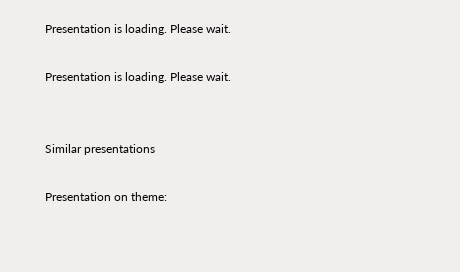Presentation is loading. Please wait.

Presentation is loading. Please wait.


Similar presentations

Presentation on theme: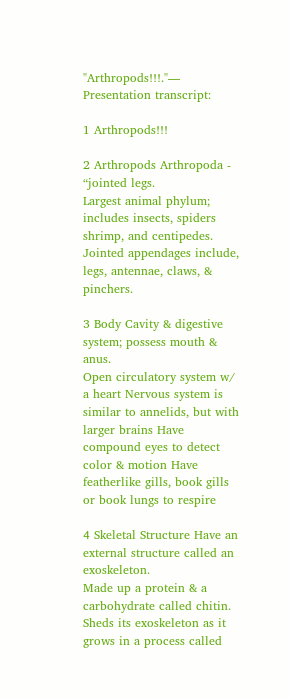"Arthropods!!!."— Presentation transcript:

1 Arthropods!!!

2 Arthropods Arthropoda - “jointed legs.
Largest animal phylum; includes insects, spiders shrimp, and centipedes. Jointed appendages include, legs, antennae, claws, & pinchers.

3 Body Cavity & digestive system; possess mouth & anus.
Open circulatory system w/ a heart Nervous system is similar to annelids, but with larger brains Have compound eyes to detect color & motion Have featherlike gills, book gills or book lungs to respire

4 Skeletal Structure Have an external structure called an exoskeleton.
Made up a protein & a carbohydrate called chitin. Sheds its exoskeleton as it grows in a process called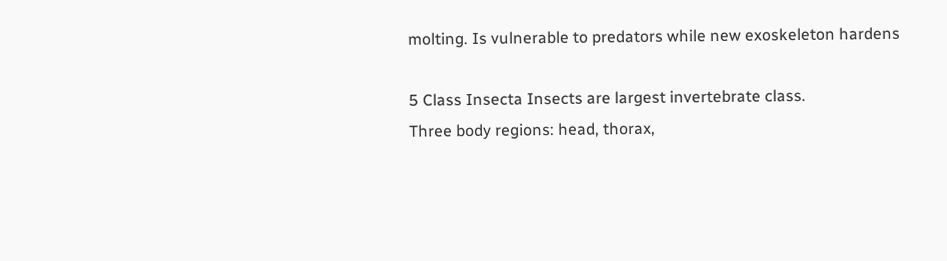molting. Is vulnerable to predators while new exoskeleton hardens

5 Class Insecta Insects are largest invertebrate class.
Three body regions: head, thorax,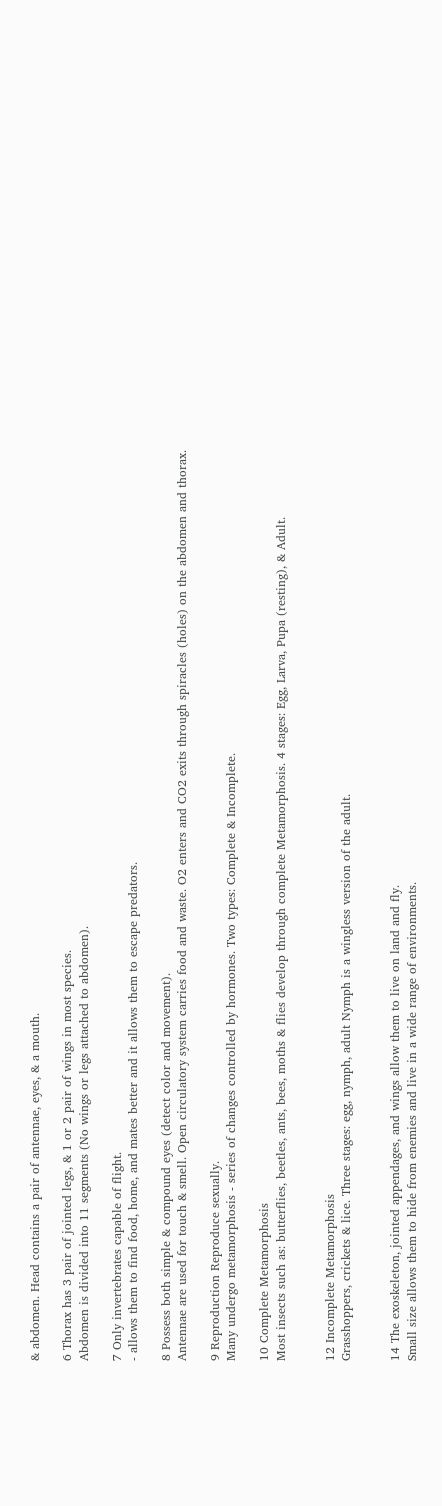& abdomen. Head contains a pair of antennae, eyes, & a mouth.

6 Thorax has 3 pair of jointed legs, & 1 or 2 pair of wings in most species.
Abdomen is divided into 11 segments (No wings or legs attached to abdomen).

7 Only invertebrates capable of flight.
- allows them to find food, home, and mates better and it allows them to escape predators.

8 Possess both simple & compound eyes (detect color and movement).
Antennae are used for touch & smell. Open circulatory system carries food and waste. O2 enters and CO2 exits through spiracles (holes) on the abdomen and thorax.

9 Reproduction Reproduce sexually.
Many undergo metamorphosis - series of changes controlled by hormones. Two types: Complete & Incomplete.

10 Complete Metamorphosis
Most insects such as: butterflies, beetles, ants, bees, moths & flies develop through complete Metamorphosis. 4 stages: Egg, Larva, Pupa (resting), & Adult.


12 Incomplete Metamorphosis
Grasshoppers, crickets & lice. Three stages: egg, nymph, adult Nymph is a wingless version of the adult.


14 The exoskeleton, jointed appendages, and wings allow them to live on land and fly.
Small size allows them to hide from enemies and live in a wide range of environments.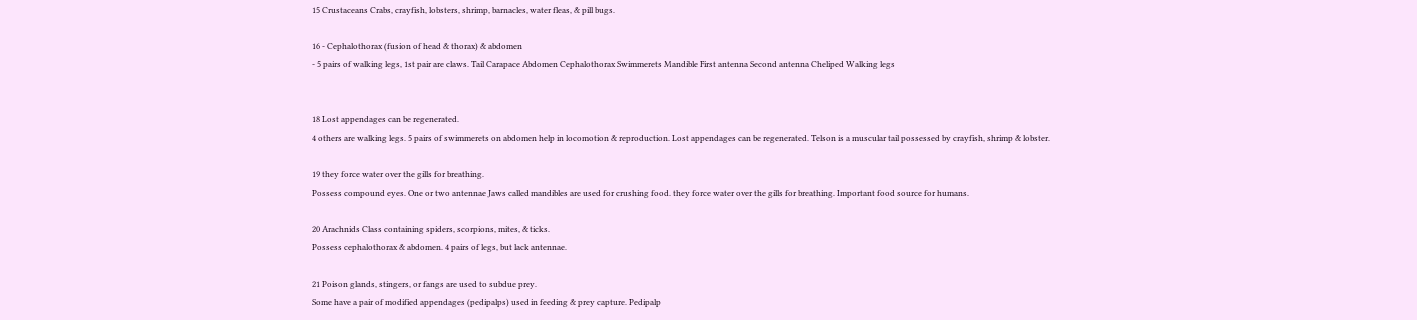15 Crustaceans Crabs, crayfish, lobsters, shrimp, barnacles, water fleas, & pill bugs.

16 - Cephalothorax (fusion of head & thorax) & abdomen
- 5 pairs of walking legs, 1st pair are claws. Tail Carapace Abdomen Cephalothorax Swimmerets Mandible First antenna Second antenna Cheliped Walking legs


18 Lost appendages can be regenerated.
4 others are walking legs. 5 pairs of swimmerets on abdomen help in locomotion & reproduction. Lost appendages can be regenerated. Telson is a muscular tail possessed by crayfish, shrimp & lobster.

19 they force water over the gills for breathing.
Possess compound eyes. One or two antennae Jaws called mandibles are used for crushing food. they force water over the gills for breathing. Important food source for humans.

20 Arachnids Class containing spiders, scorpions, mites, & ticks.
Possess cephalothorax & abdomen. 4 pairs of legs, but lack antennae.

21 Poison glands, stingers, or fangs are used to subdue prey.
Some have a pair of modified appendages (pedipalps) used in feeding & prey capture. Pedipalp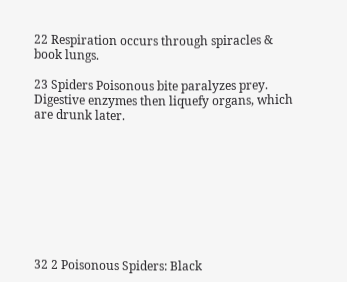22 Respiration occurs through spiracles & book lungs.

23 Spiders Poisonous bite paralyzes prey.
Digestive enzymes then liquefy organs, which are drunk later.









32 2 Poisonous Spiders: Black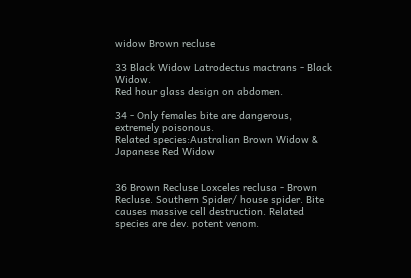widow Brown recluse

33 Black Widow Latrodectus mactrans - Black Widow.
Red hour glass design on abdomen.

34 - Only females bite are dangerous, extremely poisonous.
Related species:Australian Brown Widow & Japanese Red Widow


36 Brown Recluse Loxceles reclusa - Brown Recluse. Southern Spider/ house spider. Bite causes massive cell destruction. Related species are dev. potent venom.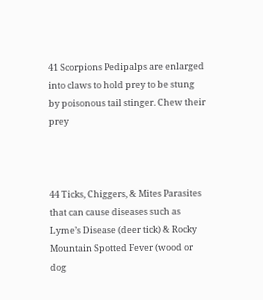41 Scorpions Pedipalps are enlarged into claws to hold prey to be stung by poisonous tail stinger. Chew their prey



44 Ticks, Chiggers, & Mites Parasites that can cause diseases such as Lyme’s Disease (deer tick) & Rocky Mountain Spotted Fever (wood or dog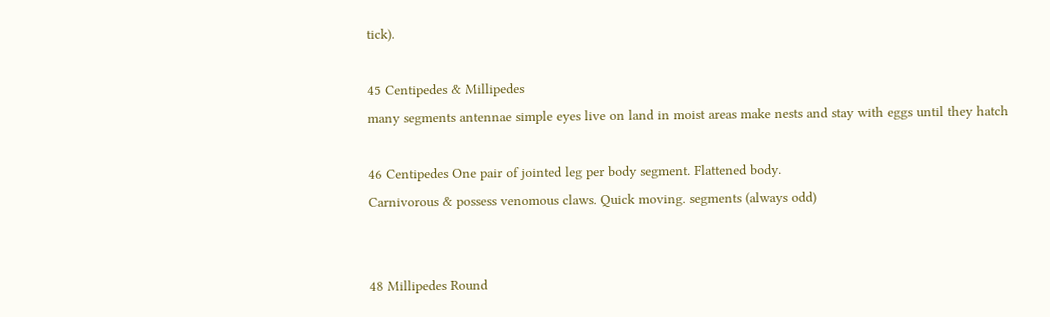tick).

45 Centipedes & Millipedes
many segments antennae simple eyes live on land in moist areas make nests and stay with eggs until they hatch

46 Centipedes One pair of jointed leg per body segment. Flattened body.
Carnivorous & possess venomous claws. Quick moving. segments (always odd)


48 Millipedes Round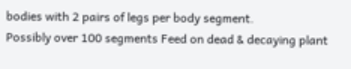bodies with 2 pairs of legs per body segment.
Possibly over 100 segments Feed on dead & decaying plant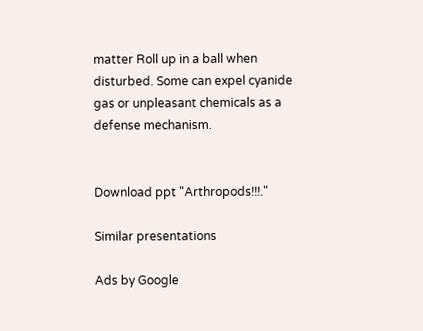matter Roll up in a ball when disturbed. Some can expel cyanide gas or unpleasant chemicals as a defense mechanism.


Download ppt "Arthropods!!!."

Similar presentations

Ads by Google